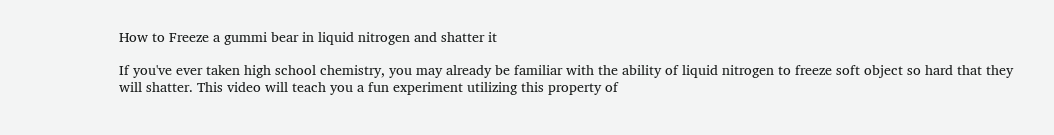How to Freeze a gummi bear in liquid nitrogen and shatter it

If you've ever taken high school chemistry, you may already be familiar with the ability of liquid nitrogen to freeze soft object so hard that they will shatter. This video will teach you a fun experiment utilizing this property of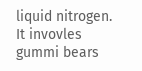liquid nitrogen. It invovles gummi bears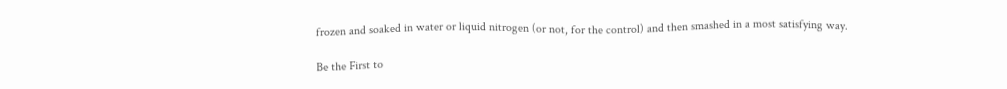frozen and soaked in water or liquid nitrogen (or not, for the control) and then smashed in a most satisfying way.

Be the First to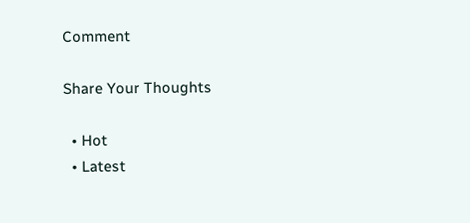Comment

Share Your Thoughts

  • Hot
  • Latest